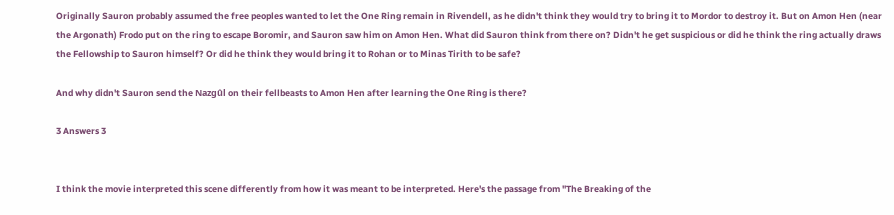Originally Sauron probably assumed the free peoples wanted to let the One Ring remain in Rivendell, as he didn't think they would try to bring it to Mordor to destroy it. But on Amon Hen (near the Argonath) Frodo put on the ring to escape Boromir, and Sauron saw him on Amon Hen. What did Sauron think from there on? Didn't he get suspicious or did he think the ring actually draws the Fellowship to Sauron himself? Or did he think they would bring it to Rohan or to Minas Tirith to be safe?

And why didn't Sauron send the Nazgûl on their fellbeasts to Amon Hen after learning the One Ring is there?

3 Answers 3


I think the movie interpreted this scene differently from how it was meant to be interpreted. Here's the passage from "The Breaking of the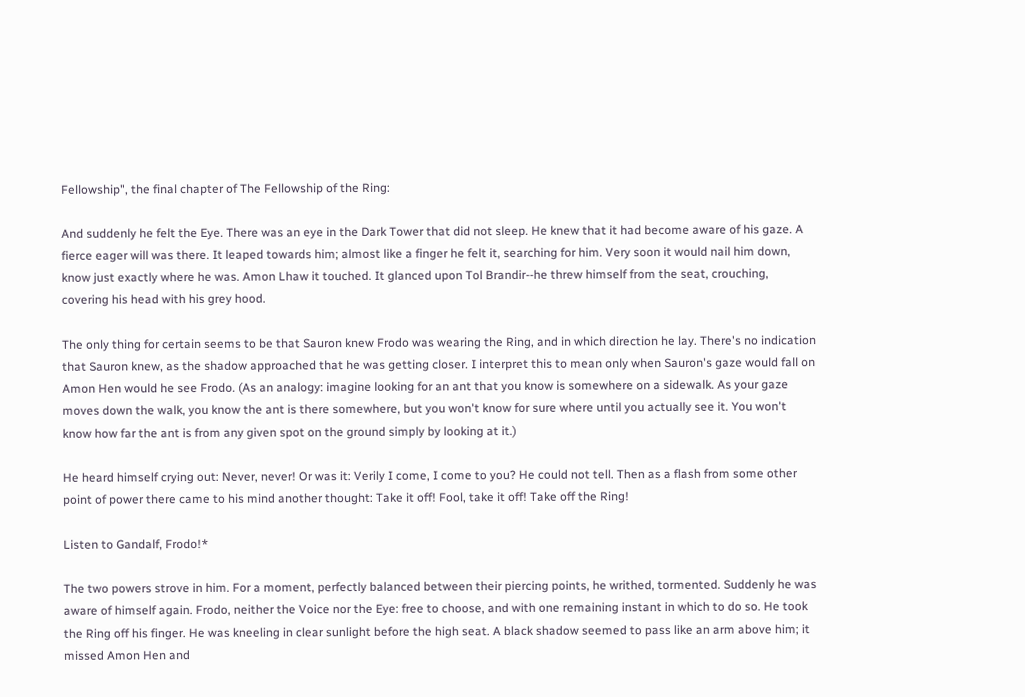Fellowship", the final chapter of The Fellowship of the Ring:

And suddenly he felt the Eye. There was an eye in the Dark Tower that did not sleep. He knew that it had become aware of his gaze. A fierce eager will was there. It leaped towards him; almost like a finger he felt it, searching for him. Very soon it would nail him down, know just exactly where he was. Amon Lhaw it touched. It glanced upon Tol Brandir--he threw himself from the seat, crouching, covering his head with his grey hood.

The only thing for certain seems to be that Sauron knew Frodo was wearing the Ring, and in which direction he lay. There's no indication that Sauron knew, as the shadow approached that he was getting closer. I interpret this to mean only when Sauron's gaze would fall on Amon Hen would he see Frodo. (As an analogy: imagine looking for an ant that you know is somewhere on a sidewalk. As your gaze moves down the walk, you know the ant is there somewhere, but you won't know for sure where until you actually see it. You won't know how far the ant is from any given spot on the ground simply by looking at it.)

He heard himself crying out: Never, never! Or was it: Verily I come, I come to you? He could not tell. Then as a flash from some other point of power there came to his mind another thought: Take it off! Fool, take it off! Take off the Ring!

Listen to Gandalf, Frodo!*

The two powers strove in him. For a moment, perfectly balanced between their piercing points, he writhed, tormented. Suddenly he was aware of himself again. Frodo, neither the Voice nor the Eye: free to choose, and with one remaining instant in which to do so. He took the Ring off his finger. He was kneeling in clear sunlight before the high seat. A black shadow seemed to pass like an arm above him; it missed Amon Hen and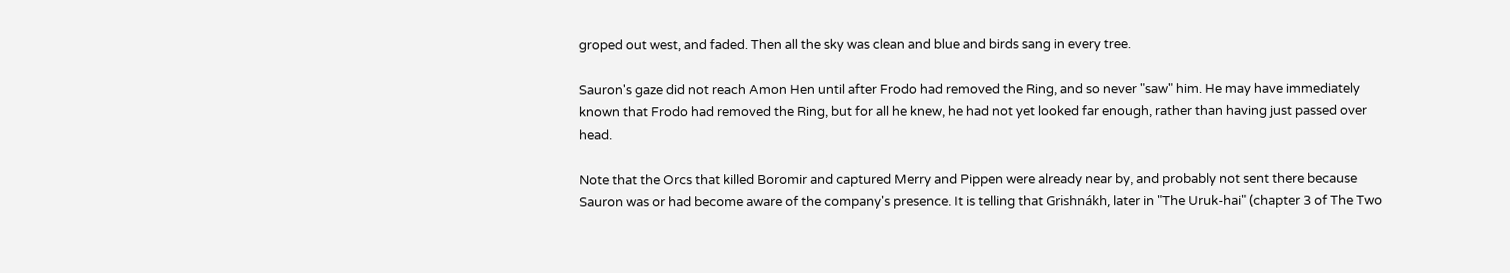groped out west, and faded. Then all the sky was clean and blue and birds sang in every tree.

Sauron's gaze did not reach Amon Hen until after Frodo had removed the Ring, and so never "saw" him. He may have immediately known that Frodo had removed the Ring, but for all he knew, he had not yet looked far enough, rather than having just passed over head.

Note that the Orcs that killed Boromir and captured Merry and Pippen were already near by, and probably not sent there because Sauron was or had become aware of the company's presence. It is telling that Grishnákh, later in "The Uruk-hai" (chapter 3 of The Two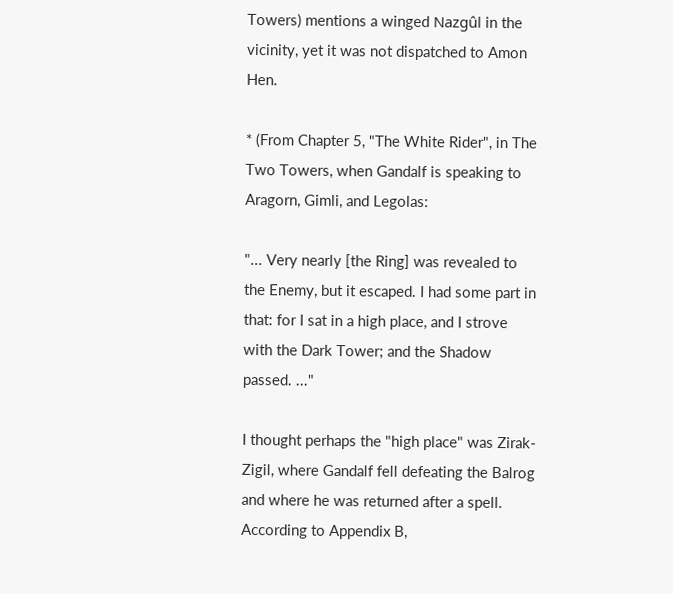Towers) mentions a winged Nazgûl in the vicinity, yet it was not dispatched to Amon Hen.

* (From Chapter 5, "The White Rider", in The Two Towers, when Gandalf is speaking to Aragorn, Gimli, and Legolas:

"... Very nearly [the Ring] was revealed to the Enemy, but it escaped. I had some part in that: for I sat in a high place, and I strove with the Dark Tower; and the Shadow passed. ..."

I thought perhaps the "high place" was Zirak-Zigil, where Gandalf fell defeating the Balrog and where he was returned after a spell. According to Appendix B,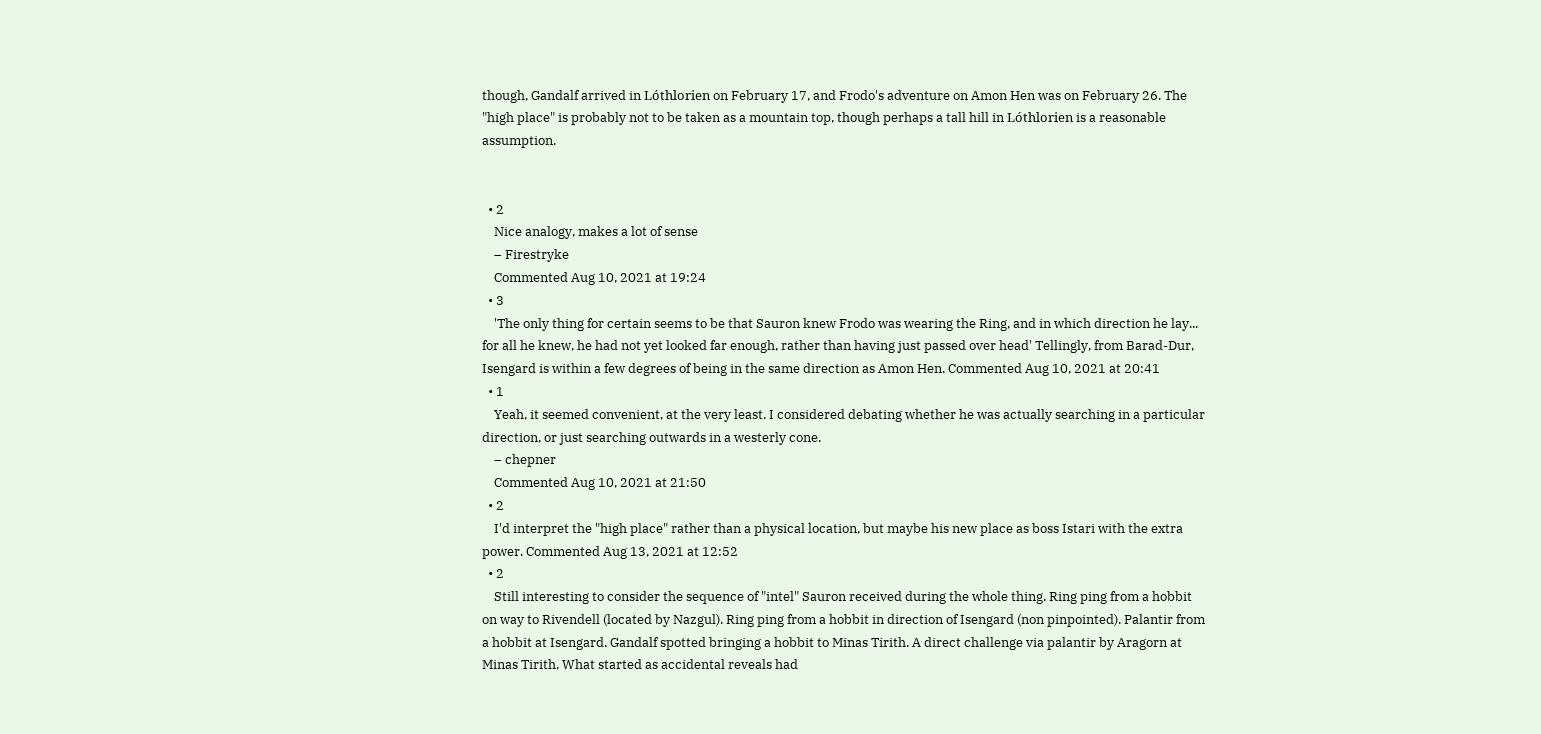though, Gandalf arrived in Lóthlorien on February 17, and Frodo's adventure on Amon Hen was on February 26. The "high place" is probably not to be taken as a mountain top, though perhaps a tall hill in Lóthlorien is a reasonable assumption.


  • 2
    Nice analogy, makes a lot of sense
    – Firestryke
    Commented Aug 10, 2021 at 19:24
  • 3
    'The only thing for certain seems to be that Sauron knew Frodo was wearing the Ring, and in which direction he lay... for all he knew, he had not yet looked far enough, rather than having just passed over head' Tellingly, from Barad-Dur, Isengard is within a few degrees of being in the same direction as Amon Hen. Commented Aug 10, 2021 at 20:41
  • 1
    Yeah, it seemed convenient, at the very least. I considered debating whether he was actually searching in a particular direction, or just searching outwards in a westerly cone.
    – chepner
    Commented Aug 10, 2021 at 21:50
  • 2
    I'd interpret the "high place" rather than a physical location, but maybe his new place as boss Istari with the extra power. Commented Aug 13, 2021 at 12:52
  • 2
    Still interesting to consider the sequence of "intel" Sauron received during the whole thing. Ring ping from a hobbit on way to Rivendell (located by Nazgul). Ring ping from a hobbit in direction of Isengard (non pinpointed). Palantir from a hobbit at Isengard. Gandalf spotted bringing a hobbit to Minas Tirith. A direct challenge via palantir by Aragorn at Minas Tirith. What started as accidental reveals had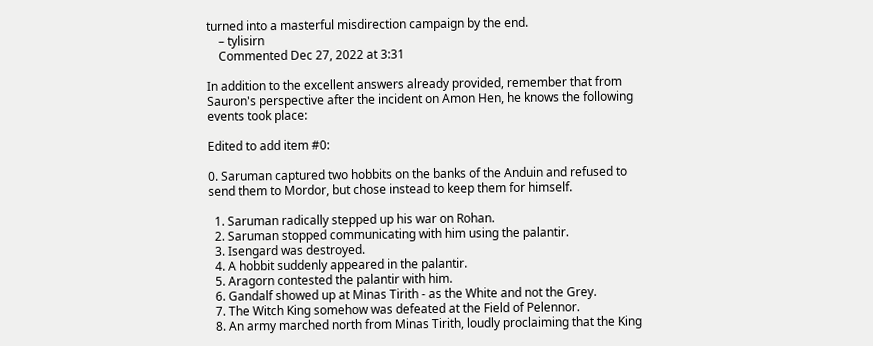turned into a masterful misdirection campaign by the end.
    – tylisirn
    Commented Dec 27, 2022 at 3:31

In addition to the excellent answers already provided, remember that from Sauron's perspective after the incident on Amon Hen, he knows the following events took place:

Edited to add item #0:

0. Saruman captured two hobbits on the banks of the Anduin and refused to send them to Mordor, but chose instead to keep them for himself.

  1. Saruman radically stepped up his war on Rohan.
  2. Saruman stopped communicating with him using the palantir.
  3. Isengard was destroyed.
  4. A hobbit suddenly appeared in the palantir.
  5. Aragorn contested the palantir with him.
  6. Gandalf showed up at Minas Tirith - as the White and not the Grey.
  7. The Witch King somehow was defeated at the Field of Pelennor.
  8. An army marched north from Minas Tirith, loudly proclaiming that the King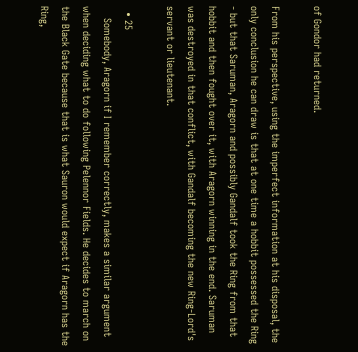of Gondor had returned.

From his perspective, using the imperfect information at his disposal, the only conclusion he can draw is that at one time a hobbit possessed the Ring - but that Saruman, Aragorn and possibly Gandalf took the Ring from that hobbit and then fought over it, with Aragorn winning in the end. Saruman was destroyed in that conflict, with Gandalf becoming the new Ring-Lord's servant or lieutenant.

  • 25
    Somebody, Aragorn if I remember correctly, makes a similar argument when deciding what to do following Pelennor Fields. He decides to march on the Black Gate because that is what Sauron would expect if Aragorn has the Ring,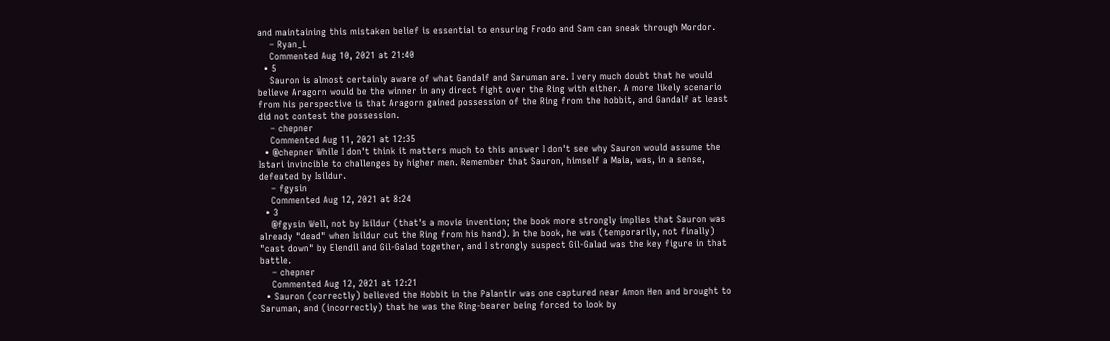and maintaining this mistaken belief is essential to ensuring Frodo and Sam can sneak through Mordor.
    – Ryan_L
    Commented Aug 10, 2021 at 21:40
  • 5
    Sauron is almost certainly aware of what Gandalf and Saruman are. I very much doubt that he would believe Aragorn would be the winner in any direct fight over the Ring with either. A more likely scenario from his perspective is that Aragorn gained possession of the Ring from the hobbit, and Gandalf at least did not contest the possession.
    – chepner
    Commented Aug 11, 2021 at 12:35
  • @chepner While I don't think it matters much to this answer I don't see why Sauron would assume the Istari invincible to challenges by higher men. Remember that Sauron, himself a Maia, was, in a sense, defeated by Isildur.
    – fgysin
    Commented Aug 12, 2021 at 8:24
  • 3
    @fgysin Well, not by Isildur (that's a movie invention; the book more strongly implies that Sauron was already "dead" when Isildur cut the Ring from his hand). In the book, he was (temporarily, not finally) "cast down" by Elendil and Gil-Galad together, and I strongly suspect Gil-Galad was the key figure in that battle.
    – chepner
    Commented Aug 12, 2021 at 12:21
  • Sauron (correctly) believed the Hobbit in the Palantir was one captured near Amon Hen and brought to Saruman, and (incorrectly) that he was the Ring-bearer being forced to look by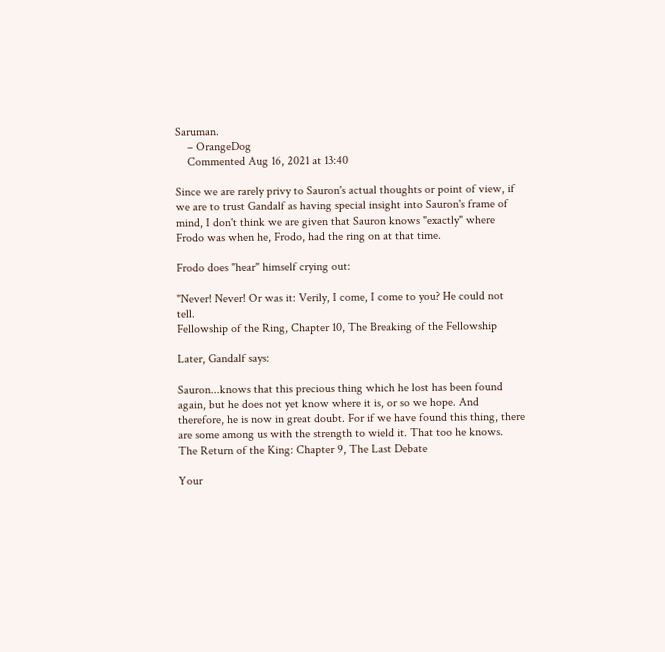Saruman.
    – OrangeDog
    Commented Aug 16, 2021 at 13:40

Since we are rarely privy to Sauron's actual thoughts or point of view, if we are to trust Gandalf as having special insight into Sauron's frame of mind, I don't think we are given that Sauron knows "exactly" where Frodo was when he, Frodo, had the ring on at that time.

Frodo does "hear" himself crying out:

"Never! Never! Or was it: Verily, I come, I come to you? He could not tell.
Fellowship of the Ring, Chapter 10, The Breaking of the Fellowship

Later, Gandalf says:

Sauron...knows that this precious thing which he lost has been found again, but he does not yet know where it is, or so we hope. And therefore, he is now in great doubt. For if we have found this thing, there are some among us with the strength to wield it. That too he knows.
The Return of the King: Chapter 9, The Last Debate

Your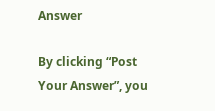Answer

By clicking “Post Your Answer”, you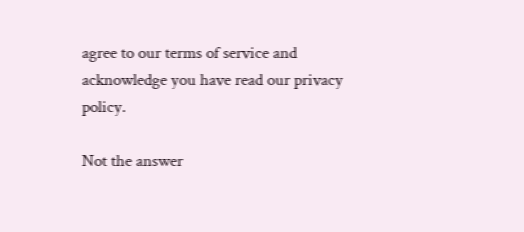agree to our terms of service and acknowledge you have read our privacy policy.

Not the answer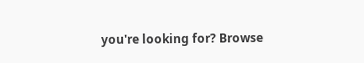you're looking for? Browse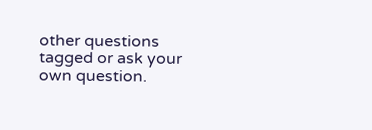other questions tagged or ask your own question.